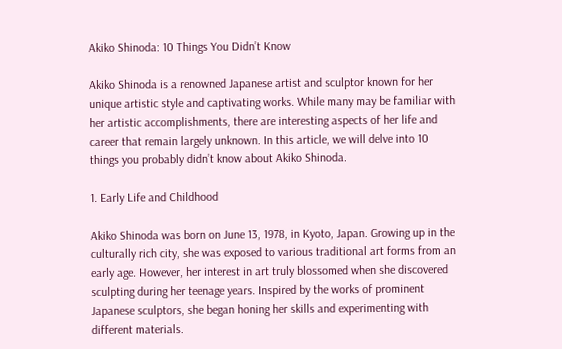Akiko Shinoda: 10 Things You Didn’t Know

Akiko Shinoda is a renowned Japanese artist and sculptor known for her unique artistic style and captivating works. While many may be familiar with her artistic accomplishments, there are interesting aspects of her life and career that remain largely unknown. In this article, we will delve into 10 things you probably didn’t know about Akiko Shinoda.

1. Early Life and Childhood

Akiko Shinoda was born on June 13, 1978, in Kyoto, Japan. Growing up in the culturally rich city, she was exposed to various traditional art forms from an early age. However, her interest in art truly blossomed when she discovered sculpting during her teenage years. Inspired by the works of prominent Japanese sculptors, she began honing her skills and experimenting with different materials.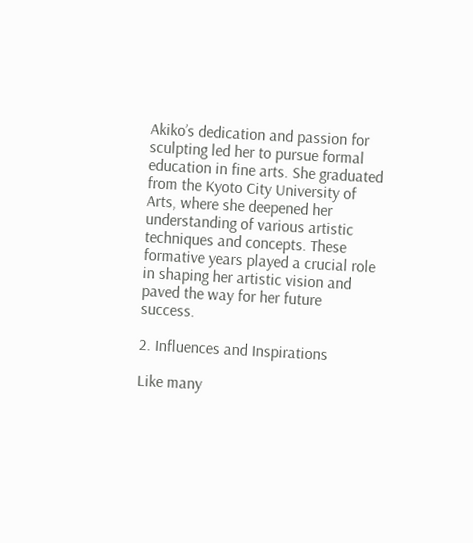Akiko’s dedication and passion for sculpting led her to pursue formal education in fine arts. She graduated from the Kyoto City University of Arts, where she deepened her understanding of various artistic techniques and concepts. These formative years played a crucial role in shaping her artistic vision and paved the way for her future success.

2. Influences and Inspirations

Like many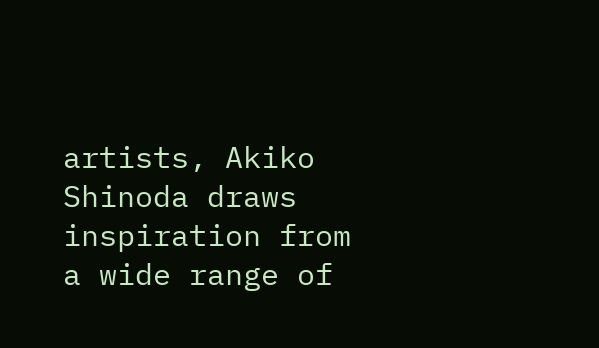artists, Akiko Shinoda draws inspiration from a wide range of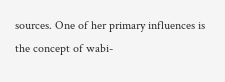sources. One of her primary influences is the concept of wabi-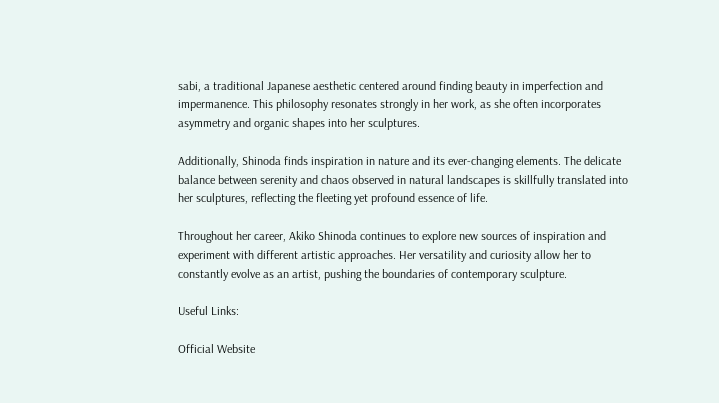sabi, a traditional Japanese aesthetic centered around finding beauty in imperfection and impermanence. This philosophy resonates strongly in her work, as she often incorporates asymmetry and organic shapes into her sculptures.

Additionally, Shinoda finds inspiration in nature and its ever-changing elements. The delicate balance between serenity and chaos observed in natural landscapes is skillfully translated into her sculptures, reflecting the fleeting yet profound essence of life.

Throughout her career, Akiko Shinoda continues to explore new sources of inspiration and experiment with different artistic approaches. Her versatility and curiosity allow her to constantly evolve as an artist, pushing the boundaries of contemporary sculpture.

Useful Links:

Official Website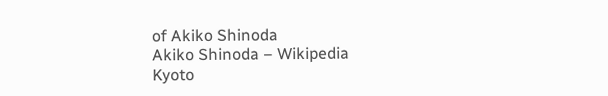of Akiko Shinoda
Akiko Shinoda – Wikipedia
Kyoto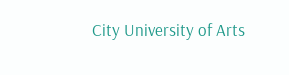City University of Arts